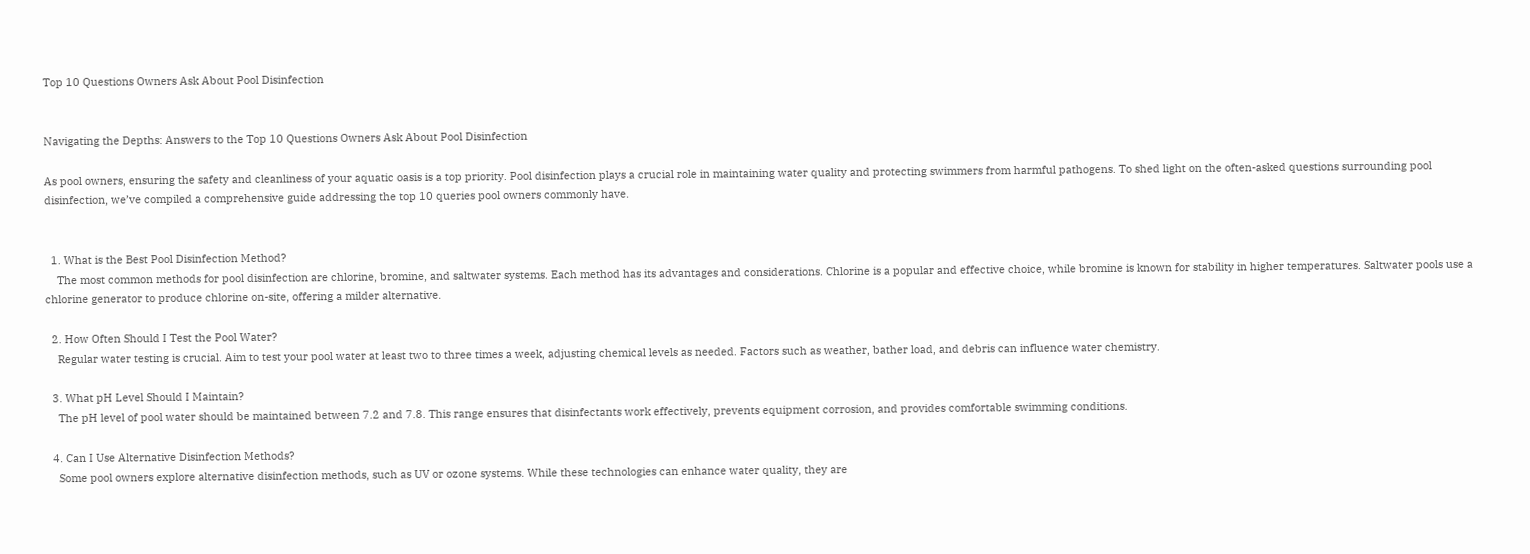Top 10 Questions Owners Ask About Pool Disinfection


Navigating the Depths: Answers to the Top 10 Questions Owners Ask About Pool Disinfection

As pool owners, ensuring the safety and cleanliness of your aquatic oasis is a top priority. Pool disinfection plays a crucial role in maintaining water quality and protecting swimmers from harmful pathogens. To shed light on the often-asked questions surrounding pool disinfection, we’ve compiled a comprehensive guide addressing the top 10 queries pool owners commonly have.


  1. What is the Best Pool Disinfection Method?
    The most common methods for pool disinfection are chlorine, bromine, and saltwater systems. Each method has its advantages and considerations. Chlorine is a popular and effective choice, while bromine is known for stability in higher temperatures. Saltwater pools use a chlorine generator to produce chlorine on-site, offering a milder alternative.

  2. How Often Should I Test the Pool Water?
    Regular water testing is crucial. Aim to test your pool water at least two to three times a week, adjusting chemical levels as needed. Factors such as weather, bather load, and debris can influence water chemistry.

  3. What pH Level Should I Maintain?
    The pH level of pool water should be maintained between 7.2 and 7.8. This range ensures that disinfectants work effectively, prevents equipment corrosion, and provides comfortable swimming conditions.

  4. Can I Use Alternative Disinfection Methods?
    Some pool owners explore alternative disinfection methods, such as UV or ozone systems. While these technologies can enhance water quality, they are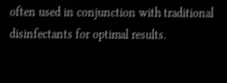often used in conjunction with traditional disinfectants for optimal results.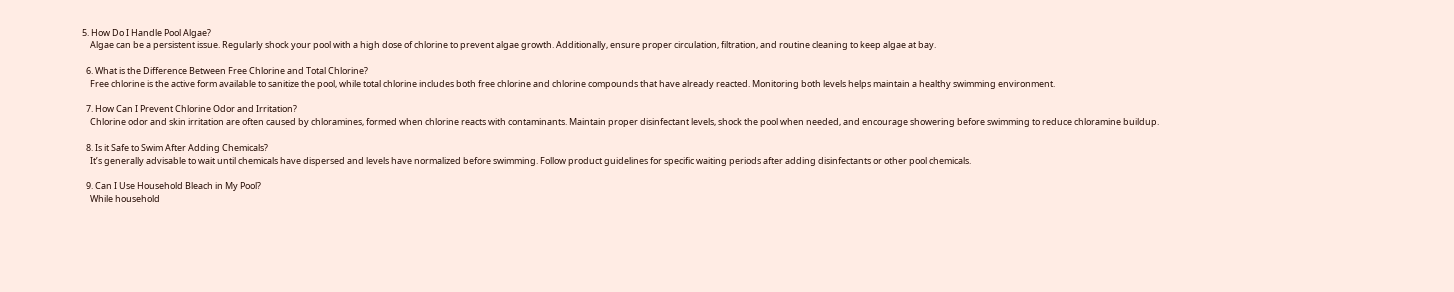5. How Do I Handle Pool Algae?
    Algae can be a persistent issue. Regularly shock your pool with a high dose of chlorine to prevent algae growth. Additionally, ensure proper circulation, filtration, and routine cleaning to keep algae at bay.

  6. What is the Difference Between Free Chlorine and Total Chlorine?
    Free chlorine is the active form available to sanitize the pool, while total chlorine includes both free chlorine and chlorine compounds that have already reacted. Monitoring both levels helps maintain a healthy swimming environment.

  7. How Can I Prevent Chlorine Odor and Irritation?
    Chlorine odor and skin irritation are often caused by chloramines, formed when chlorine reacts with contaminants. Maintain proper disinfectant levels, shock the pool when needed, and encourage showering before swimming to reduce chloramine buildup.

  8. Is it Safe to Swim After Adding Chemicals?
    It’s generally advisable to wait until chemicals have dispersed and levels have normalized before swimming. Follow product guidelines for specific waiting periods after adding disinfectants or other pool chemicals.

  9. Can I Use Household Bleach in My Pool?
    While household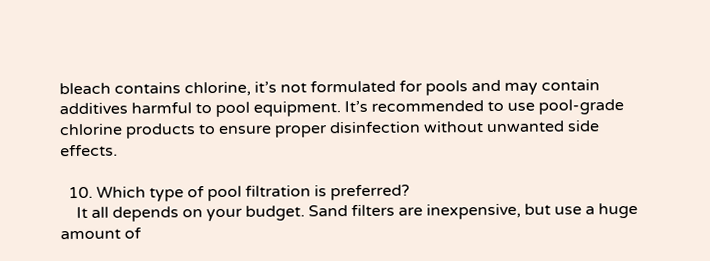bleach contains chlorine, it’s not formulated for pools and may contain additives harmful to pool equipment. It’s recommended to use pool-grade chlorine products to ensure proper disinfection without unwanted side effects.

  10. Which type of pool filtration is preferred?
    It all depends on your budget. Sand filters are inexpensive, but use a huge amount of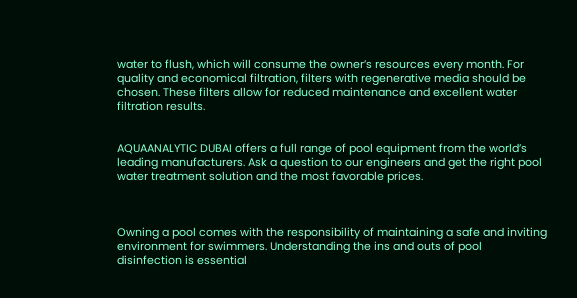water to flush, which will consume the owner’s resources every month. For quality and economical filtration, filters with regenerative media should be chosen. These filters allow for reduced maintenance and excellent water filtration results.


AQUAANALYTIC DUBAI offers a full range of pool equipment from the world’s leading manufacturers. Ask a question to our engineers and get the right pool water treatment solution and the most favorable prices.



Owning a pool comes with the responsibility of maintaining a safe and inviting environment for swimmers. Understanding the ins and outs of pool disinfection is essential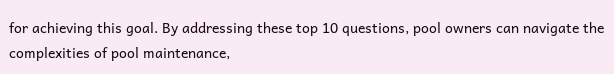for achieving this goal. By addressing these top 10 questions, pool owners can navigate the complexities of pool maintenance,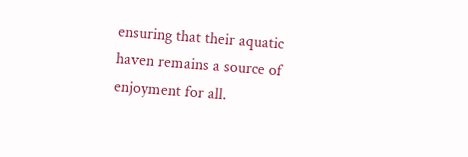ensuring that their aquatic haven remains a source of enjoyment for all.